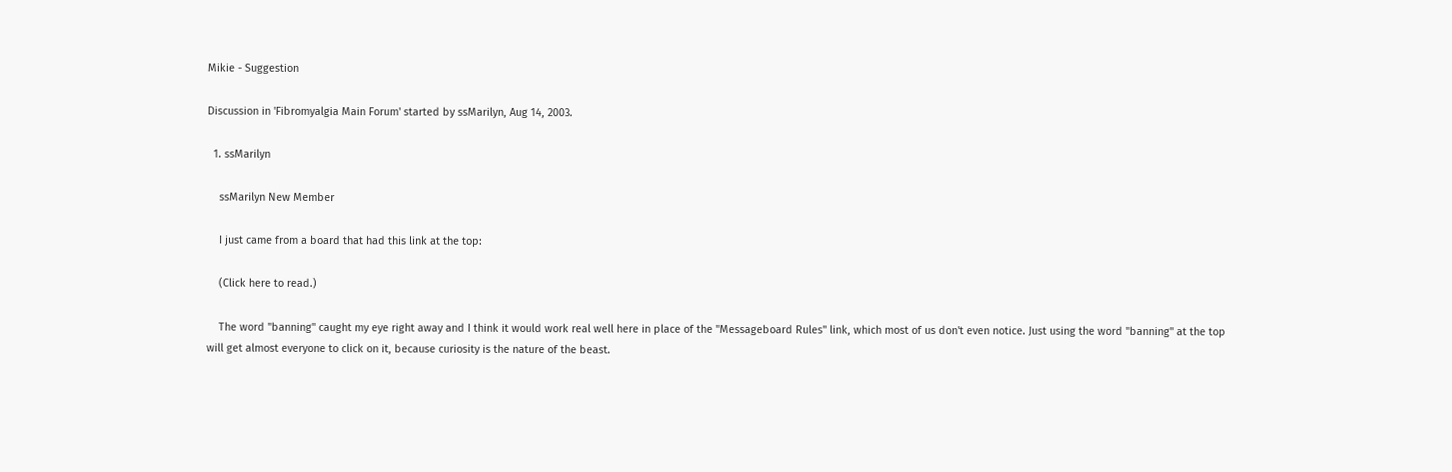Mikie - Suggestion

Discussion in 'Fibromyalgia Main Forum' started by ssMarilyn, Aug 14, 2003.

  1. ssMarilyn

    ssMarilyn New Member

    I just came from a board that had this link at the top:

    (Click here to read.)

    The word "banning" caught my eye right away and I think it would work real well here in place of the "Messageboard Rules" link, which most of us don't even notice. Just using the word "banning" at the top will get almost everyone to click on it, because curiosity is the nature of the beast.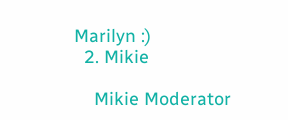Marilyn :)
  2. Mikie

    Mikie Moderator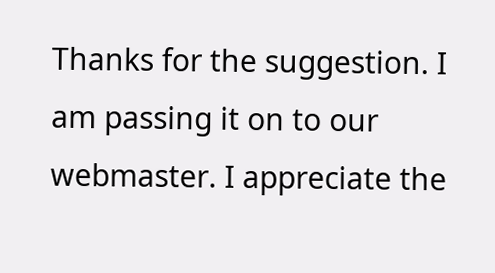Thanks for the suggestion. I am passing it on to our webmaster. I appreciate the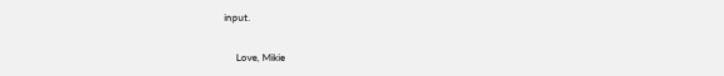input.

    Love, Mikie